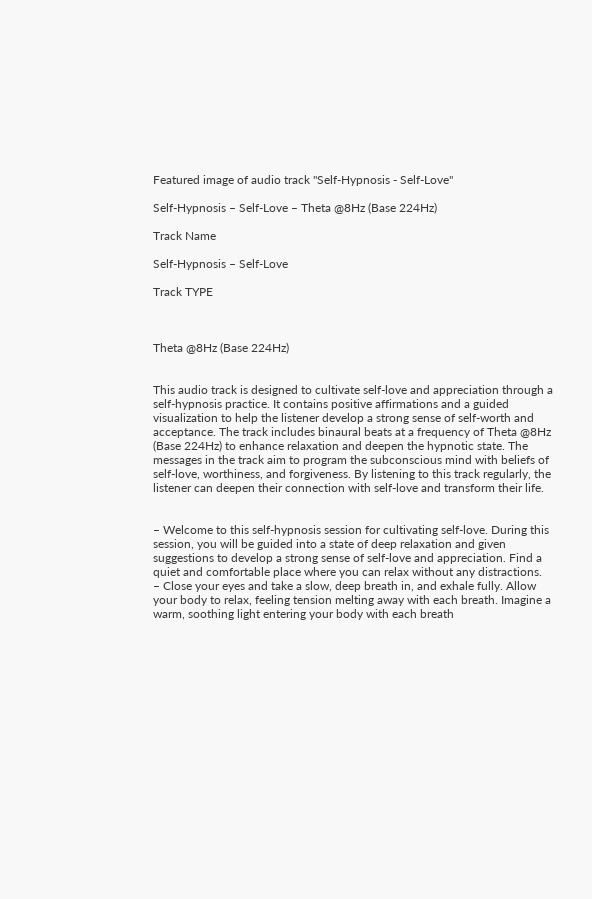Featured image of audio track "Self-Hypnosis - Self-Love"

Self-Hypnosis – Self-Love – Theta @8Hz (Base 224Hz)

Track Name

Self-Hypnosis – Self-Love

Track TYPE



Theta @8Hz (Base 224Hz)


This audio track is designed to cultivate self-love and appreciation through a self-hypnosis practice. It contains positive affirmations and a guided visualization to help the listener develop a strong sense of self-worth and acceptance. The track includes binaural beats at a frequency of Theta @8Hz (Base 224Hz) to enhance relaxation and deepen the hypnotic state. The messages in the track aim to program the subconscious mind with beliefs of self-love, worthiness, and forgiveness. By listening to this track regularly, the listener can deepen their connection with self-love and transform their life.


– Welcome to this self-hypnosis session for cultivating self-love. During this session, you will be guided into a state of deep relaxation and given suggestions to develop a strong sense of self-love and appreciation. Find a quiet and comfortable place where you can relax without any distractions.
– Close your eyes and take a slow, deep breath in, and exhale fully. Allow your body to relax, feeling tension melting away with each breath. Imagine a warm, soothing light entering your body with each breath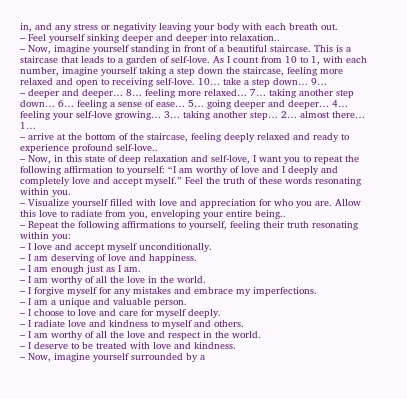in, and any stress or negativity leaving your body with each breath out.
– Feel yourself sinking deeper and deeper into relaxation..
– Now, imagine yourself standing in front of a beautiful staircase. This is a staircase that leads to a garden of self-love. As I count from 10 to 1, with each number, imagine yourself taking a step down the staircase, feeling more relaxed and open to receiving self-love. 10… take a step down… 9…
– deeper and deeper… 8… feeling more relaxed… 7… taking another step down… 6… feeling a sense of ease… 5… going deeper and deeper… 4… feeling your self-love growing… 3… taking another step… 2… almost there… 1…
– arrive at the bottom of the staircase, feeling deeply relaxed and ready to experience profound self-love..
– Now, in this state of deep relaxation and self-love, I want you to repeat the following affirmation to yourself: “I am worthy of love and I deeply and completely love and accept myself.” Feel the truth of these words resonating within you.
– Visualize yourself filled with love and appreciation for who you are. Allow this love to radiate from you, enveloping your entire being..
– Repeat the following affirmations to yourself, feeling their truth resonating within you:
– I love and accept myself unconditionally.
– I am deserving of love and happiness.
– I am enough just as I am.
– I am worthy of all the love in the world.
– I forgive myself for any mistakes and embrace my imperfections.
– I am a unique and valuable person.
– I choose to love and care for myself deeply.
– I radiate love and kindness to myself and others.
– I am worthy of all the love and respect in the world.
– I deserve to be treated with love and kindness.
– Now, imagine yourself surrounded by a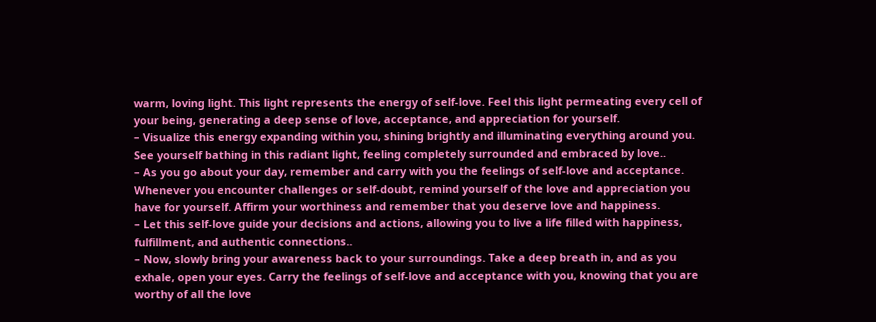warm, loving light. This light represents the energy of self-love. Feel this light permeating every cell of your being, generating a deep sense of love, acceptance, and appreciation for yourself.
– Visualize this energy expanding within you, shining brightly and illuminating everything around you. See yourself bathing in this radiant light, feeling completely surrounded and embraced by love..
– As you go about your day, remember and carry with you the feelings of self-love and acceptance. Whenever you encounter challenges or self-doubt, remind yourself of the love and appreciation you have for yourself. Affirm your worthiness and remember that you deserve love and happiness.
– Let this self-love guide your decisions and actions, allowing you to live a life filled with happiness, fulfillment, and authentic connections..
– Now, slowly bring your awareness back to your surroundings. Take a deep breath in, and as you exhale, open your eyes. Carry the feelings of self-love and acceptance with you, knowing that you are worthy of all the love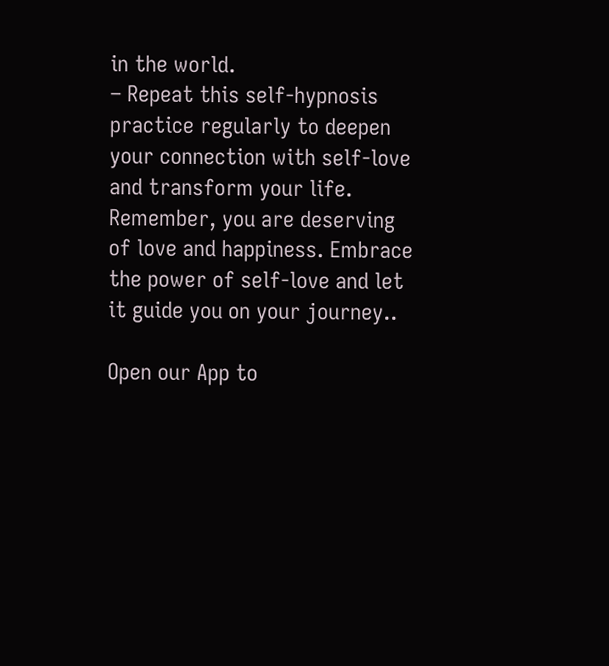in the world.
– Repeat this self-hypnosis practice regularly to deepen your connection with self-love and transform your life. Remember, you are deserving of love and happiness. Embrace the power of self-love and let it guide you on your journey..

Open our App to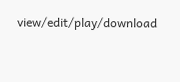view/edit/play/download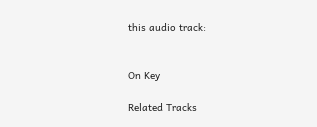this audio track:


On Key

Related Tracks